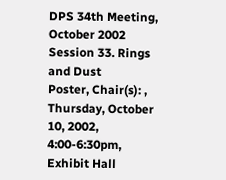DPS 34th Meeting, October 2002
Session 33. Rings and Dust
Poster, Chair(s): , Thursday, October 10, 2002, 4:00-6:30pm, Exhibit Hall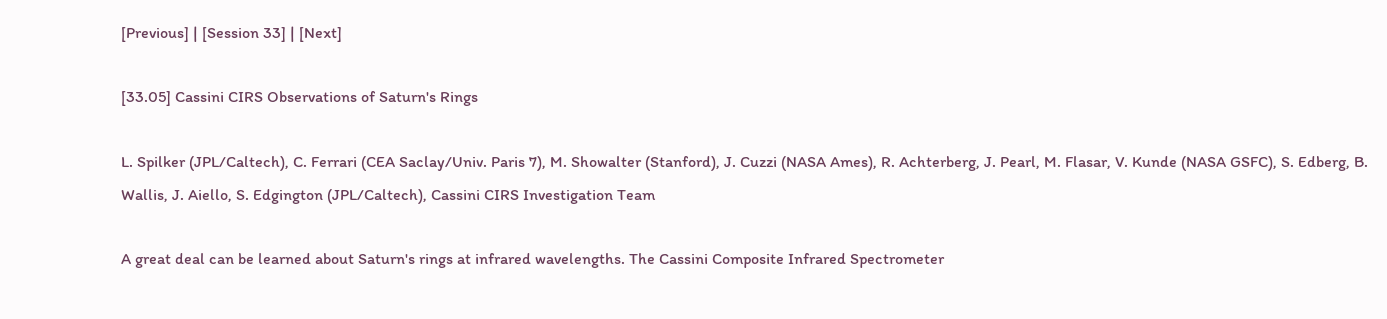[Previous] | [Session 33] | [Next]

[33.05] Cassini CIRS Observations of Saturn's Rings

L. Spilker (JPL/Caltech), C. Ferrari (CEA Saclay/Univ. Paris 7), M. Showalter (Stanford), J. Cuzzi (NASA Ames), R. Achterberg, J. Pearl, M. Flasar, V. Kunde (NASA GSFC), S. Edberg, B. Wallis, J. Aiello, S. Edgington (JPL/Caltech), Cassini CIRS Investigation Team

A great deal can be learned about Saturn's rings at infrared wavelengths. The Cassini Composite Infrared Spectrometer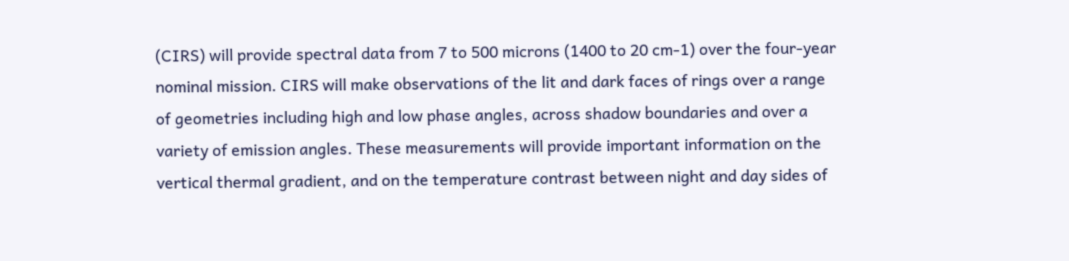(CIRS) will provide spectral data from 7 to 500 microns (1400 to 20 cm-1) over the four-year nominal mission. CIRS will make observations of the lit and dark faces of rings over a range of geometries including high and low phase angles, across shadow boundaries and over a variety of emission angles. These measurements will provide important information on the vertical thermal gradient, and on the temperature contrast between night and day sides of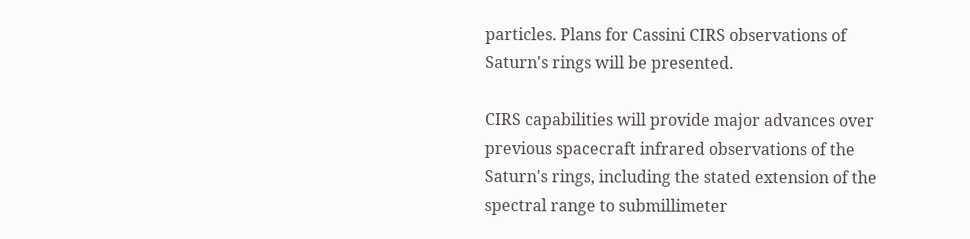particles. Plans for Cassini CIRS observations of Saturn's rings will be presented.

CIRS capabilities will provide major advances over previous spacecraft infrared observations of the Saturn's rings, including the stated extension of the spectral range to submillimeter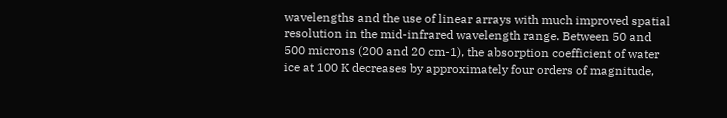wavelengths and the use of linear arrays with much improved spatial resolution in the mid-infrared wavelength range. Between 50 and 500 microns (200 and 20 cm-1), the absorption coefficient of water ice at 100 K decreases by approximately four orders of magnitude,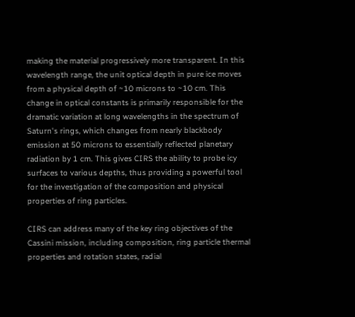making the material progressively more transparent. In this wavelength range, the unit optical depth in pure ice moves from a physical depth of ~10 microns to ~10 cm. This change in optical constants is primarily responsible for the dramatic variation at long wavelengths in the spectrum of Saturn's rings, which changes from nearly blackbody emission at 50 microns to essentially reflected planetary radiation by 1 cm. This gives CIRS the ability to probe icy surfaces to various depths, thus providing a powerful tool for the investigation of the composition and physical properties of ring particles.

CIRS can address many of the key ring objectives of the Cassini mission, including composition, ring particle thermal properties and rotation states, radial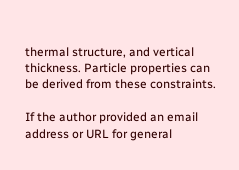thermal structure, and vertical thickness. Particle properties can be derived from these constraints.

If the author provided an email address or URL for general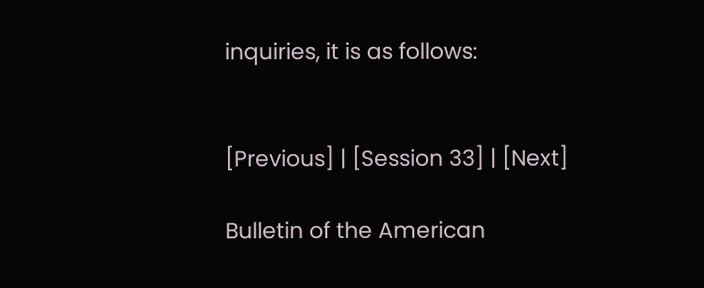inquiries, it is as follows:


[Previous] | [Session 33] | [Next]

Bulletin of the American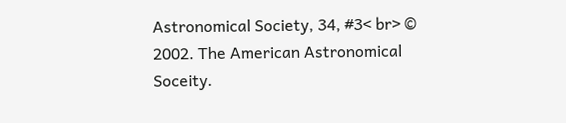Astronomical Society, 34, #3< br> © 2002. The American Astronomical Soceity.